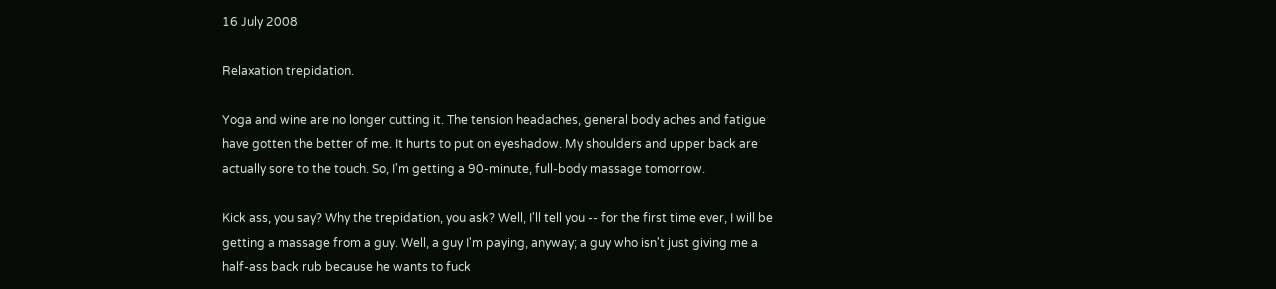16 July 2008

Relaxation trepidation.

Yoga and wine are no longer cutting it. The tension headaches, general body aches and fatigue have gotten the better of me. It hurts to put on eyeshadow. My shoulders and upper back are actually sore to the touch. So, I'm getting a 90-minute, full-body massage tomorrow.

Kick ass, you say? Why the trepidation, you ask? Well, I'll tell you -- for the first time ever, I will be getting a massage from a guy. Well, a guy I'm paying, anyway; a guy who isn't just giving me a half-ass back rub because he wants to fuck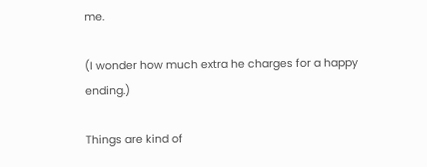me.

(I wonder how much extra he charges for a happy ending.)

Things are kind of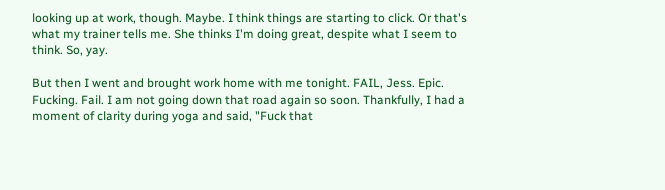looking up at work, though. Maybe. I think things are starting to click. Or that's what my trainer tells me. She thinks I'm doing great, despite what I seem to think. So, yay.

But then I went and brought work home with me tonight. FAIL, Jess. Epic. Fucking. Fail. I am not going down that road again so soon. Thankfully, I had a moment of clarity during yoga and said, "Fuck that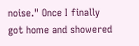noise." Once I finally got home and showered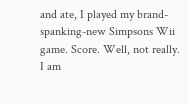and ate, I played my brand-spanking-new Simpsons Wii game. Score. Well, not really. I am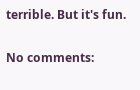terrible. But it's fun.

No comments: